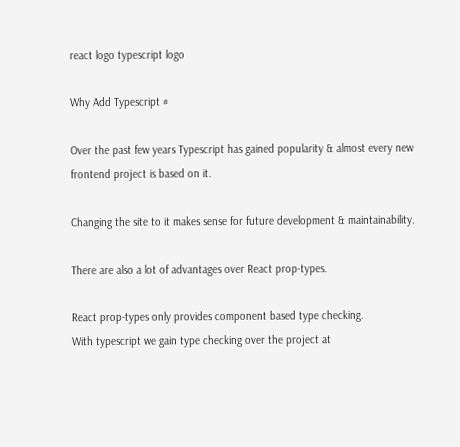react logo typescript logo

Why Add Typescript #

Over the past few years Typescript has gained popularity & almost every new frontend project is based on it.

Changing the site to it makes sense for future development & maintainability.

There are also a lot of advantages over React prop-types.

React prop-types only provides component based type checking.
With typescript we gain type checking over the project at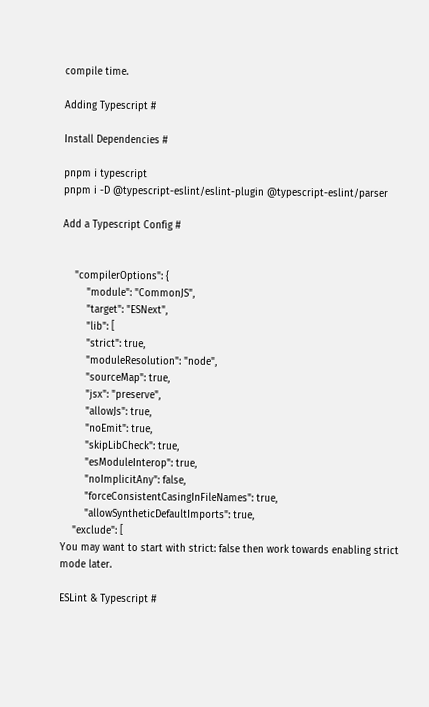compile time.

Adding Typescript #

Install Dependencies #

pnpm i typescript
pnpm i -D @typescript-eslint/eslint-plugin @typescript-eslint/parser

Add a Typescript Config #


    "compilerOptions": {
        "module": "CommonJS",
        "target": "ESNext",
        "lib": [
        "strict": true,
        "moduleResolution": "node",
        "sourceMap": true,
        "jsx": "preserve",
        "allowJs": true,
        "noEmit": true,
        "skipLibCheck": true,
        "esModuleInterop": true,
        "noImplicitAny": false,
        "forceConsistentCasingInFileNames": true,
        "allowSyntheticDefaultImports": true,
    "exclude": [
You may want to start with strict: false then work towards enabling strict mode later.

ESLint & Typescript #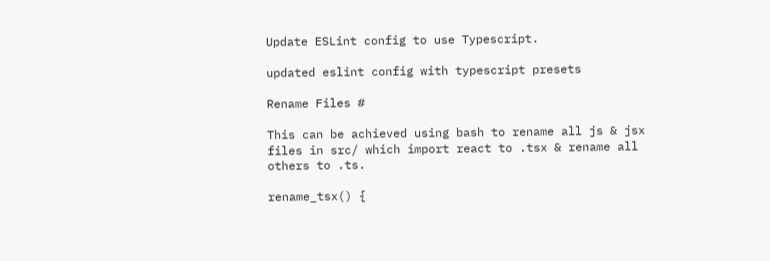Update ESLint config to use Typescript.

updated eslint config with typescript presets

Rename Files #

This can be achieved using bash to rename all js & jsx files in src/ which import react to .tsx & rename all others to .ts.

rename_tsx() {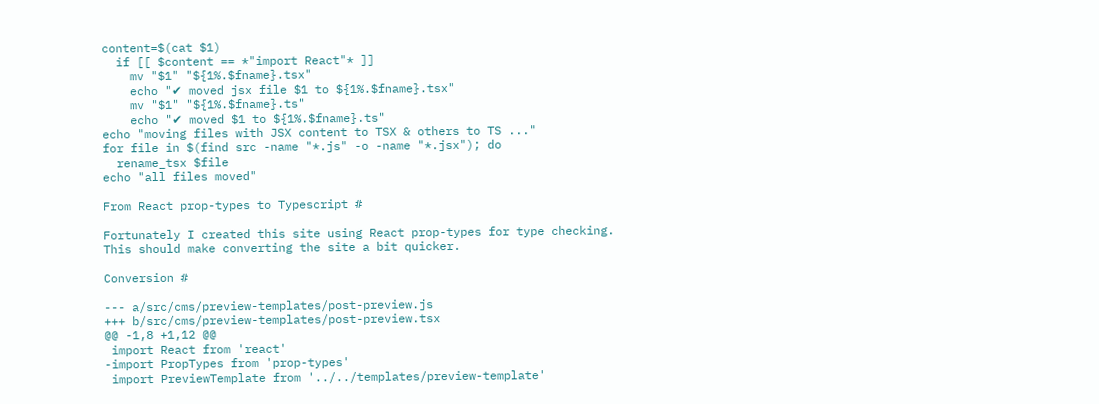content=$(cat $1)
  if [[ $content == *"import React"* ]]
    mv "$1" "${1%.$fname}.tsx"
    echo "✔ moved jsx file $1 to ${1%.$fname}.tsx"
    mv "$1" "${1%.$fname}.ts"
    echo "✔ moved $1 to ${1%.$fname}.ts"
echo "moving files with JSX content to TSX & others to TS ..."
for file in $(find src -name "*.js" -o -name "*.jsx"); do
  rename_tsx $file
echo "all files moved"

From React prop-types to Typescript #

Fortunately I created this site using React prop-types for type checking.
This should make converting the site a bit quicker.

Conversion #

--- a/src/cms/preview-templates/post-preview.js
+++ b/src/cms/preview-templates/post-preview.tsx
@@ -1,8 +1,12 @@
 import React from 'react'
-import PropTypes from 'prop-types'
 import PreviewTemplate from '../../templates/preview-template'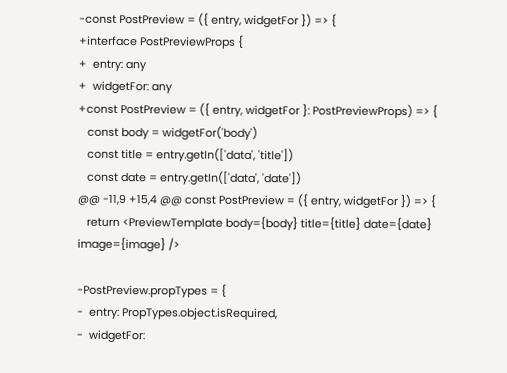-const PostPreview = ({ entry, widgetFor }) => {
+interface PostPreviewProps {
+  entry: any
+  widgetFor: any
+const PostPreview = ({ entry, widgetFor }: PostPreviewProps) => {
   const body = widgetFor('body')
   const title = entry.getIn(['data', 'title'])
   const date = entry.getIn(['data', 'date'])
@@ -11,9 +15,4 @@ const PostPreview = ({ entry, widgetFor }) => {
   return <PreviewTemplate body={body} title={title} date={date} image={image} />

-PostPreview.propTypes = {
-  entry: PropTypes.object.isRequired,
-  widgetFor: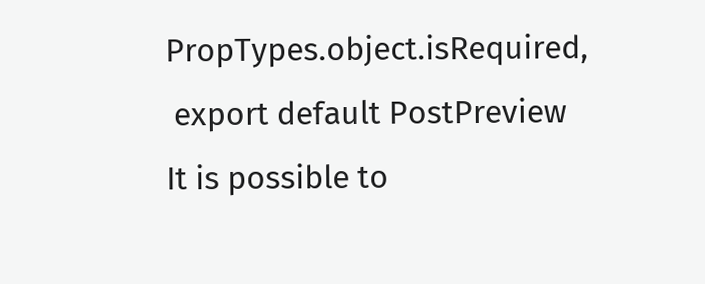PropTypes.object.isRequired,
 export default PostPreview
It is possible to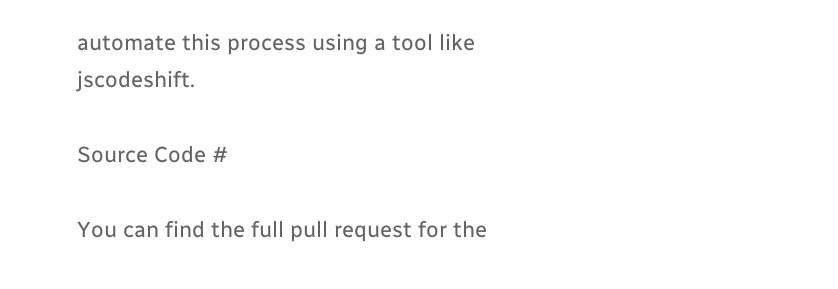automate this process using a tool like jscodeshift.

Source Code #

You can find the full pull request for the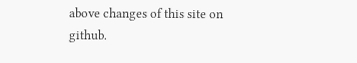above changes of this site on github.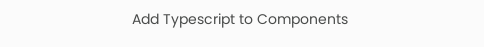Add Typescript to Components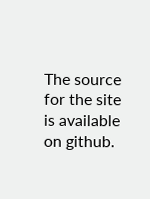The source for the site is available on github.